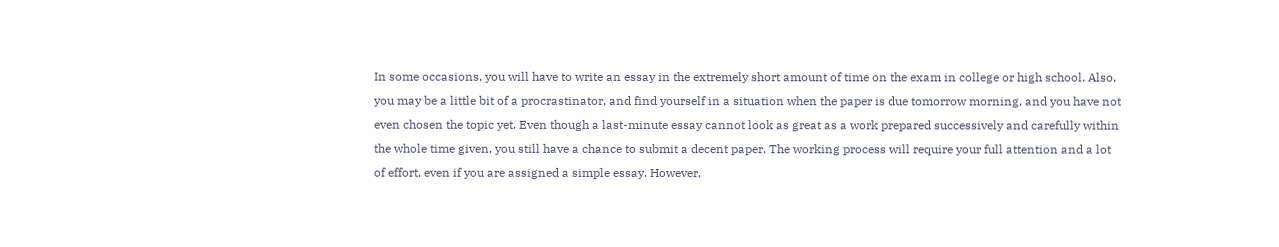In some occasions, you will have to write an essay in the extremely short amount of time on the exam in college or high school. Also, you may be a little bit of a procrastinator, and find yourself in a situation when the paper is due tomorrow morning, and you have not even chosen the topic yet. Even though a last-minute essay cannot look as great as a work prepared successively and carefully within the whole time given, you still have a chance to submit a decent paper. The working process will require your full attention and a lot of effort, even if you are assigned a simple essay. However,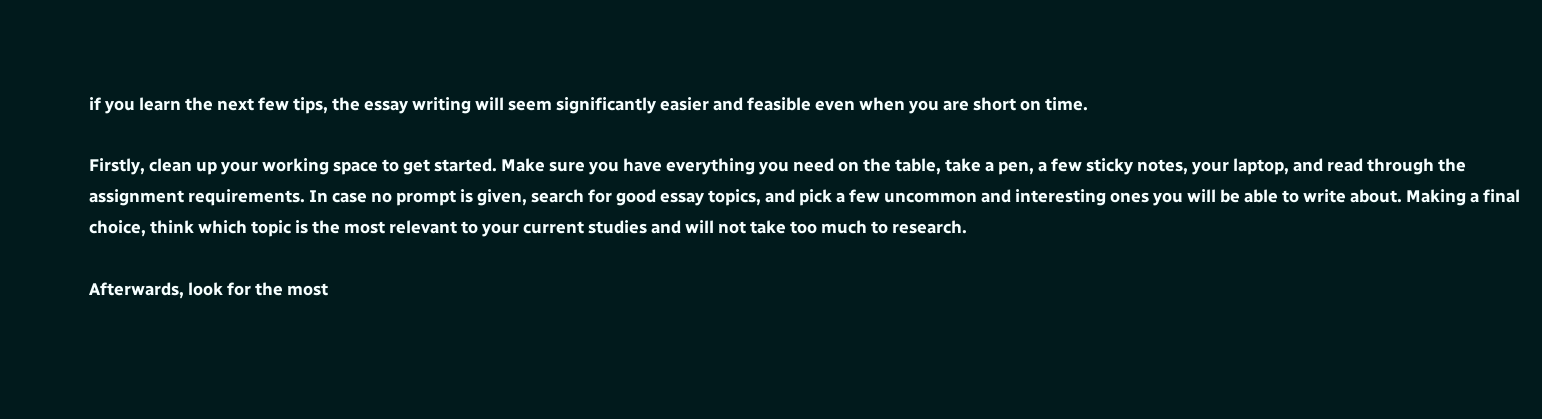if you learn the next few tips, the essay writing will seem significantly easier and feasible even when you are short on time.

Firstly, clean up your working space to get started. Make sure you have everything you need on the table, take a pen, a few sticky notes, your laptop, and read through the assignment requirements. In case no prompt is given, search for good essay topics, and pick a few uncommon and interesting ones you will be able to write about. Making a final choice, think which topic is the most relevant to your current studies and will not take too much to research.

Afterwards, look for the most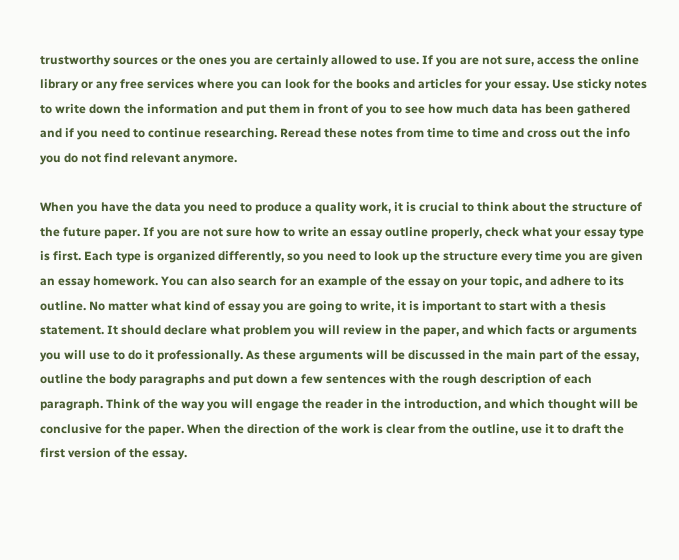trustworthy sources or the ones you are certainly allowed to use. If you are not sure, access the online library or any free services where you can look for the books and articles for your essay. Use sticky notes to write down the information and put them in front of you to see how much data has been gathered and if you need to continue researching. Reread these notes from time to time and cross out the info you do not find relevant anymore.

When you have the data you need to produce a quality work, it is crucial to think about the structure of the future paper. If you are not sure how to write an essay outline properly, check what your essay type is first. Each type is organized differently, so you need to look up the structure every time you are given an essay homework. You can also search for an example of the essay on your topic, and adhere to its outline. No matter what kind of essay you are going to write, it is important to start with a thesis statement. It should declare what problem you will review in the paper, and which facts or arguments you will use to do it professionally. As these arguments will be discussed in the main part of the essay, outline the body paragraphs and put down a few sentences with the rough description of each paragraph. Think of the way you will engage the reader in the introduction, and which thought will be conclusive for the paper. When the direction of the work is clear from the outline, use it to draft the first version of the essay.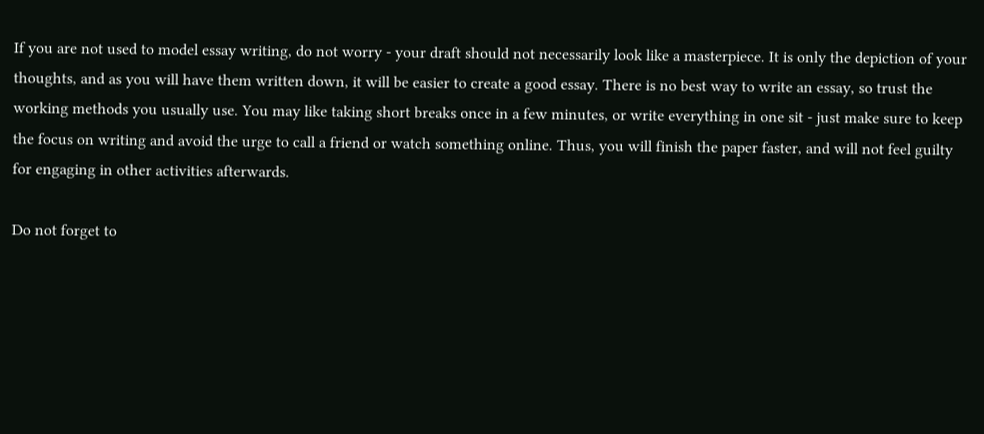If you are not used to model essay writing, do not worry - your draft should not necessarily look like a masterpiece. It is only the depiction of your thoughts, and as you will have them written down, it will be easier to create a good essay. There is no best way to write an essay, so trust the working methods you usually use. You may like taking short breaks once in a few minutes, or write everything in one sit - just make sure to keep the focus on writing and avoid the urge to call a friend or watch something online. Thus, you will finish the paper faster, and will not feel guilty for engaging in other activities afterwards.

Do not forget to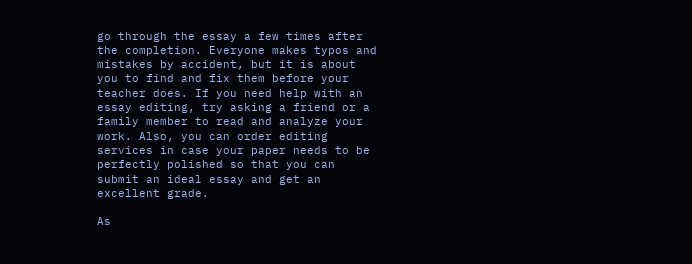go through the essay a few times after the completion. Everyone makes typos and mistakes by accident, but it is about you to find and fix them before your teacher does. If you need help with an essay editing, try asking a friend or a family member to read and analyze your work. Also, you can order editing services in case your paper needs to be perfectly polished so that you can submit an ideal essay and get an excellent grade.

As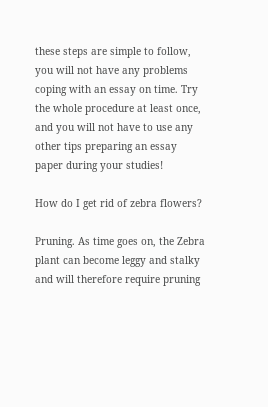these steps are simple to follow, you will not have any problems coping with an essay on time. Try the whole procedure at least once, and you will not have to use any other tips preparing an essay paper during your studies!

How do I get rid of zebra flowers?

Pruning. As time goes on, the Zebra plant can become leggy and stalky and will therefore require pruning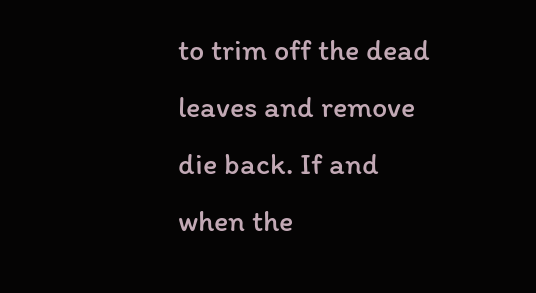to trim off the dead leaves and remove die back. If and when the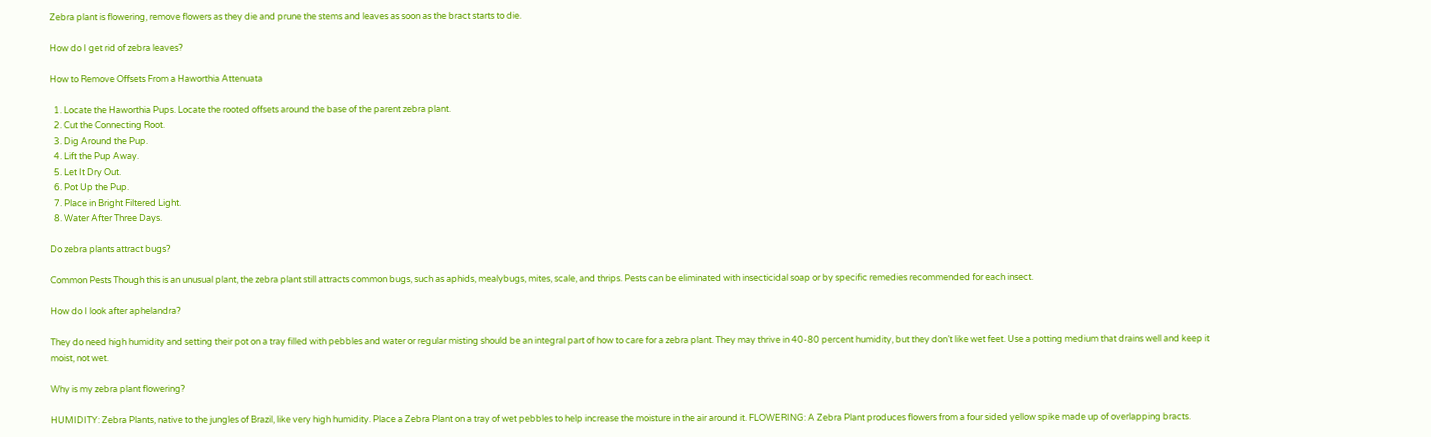Zebra plant is flowering, remove flowers as they die and prune the stems and leaves as soon as the bract starts to die.

How do I get rid of zebra leaves?

How to Remove Offsets From a Haworthia Attenuata

  1. Locate the Haworthia Pups. Locate the rooted offsets around the base of the parent zebra plant.
  2. Cut the Connecting Root.
  3. Dig Around the Pup.
  4. Lift the Pup Away.
  5. Let It Dry Out.
  6. Pot Up the Pup.
  7. Place in Bright Filtered Light.
  8. Water After Three Days.

Do zebra plants attract bugs?

Common Pests Though this is an unusual plant, the zebra plant still attracts common bugs, such as aphids, mealybugs, mites, scale, and thrips. Pests can be eliminated with insecticidal soap or by specific remedies recommended for each insect.

How do I look after aphelandra?

They do need high humidity and setting their pot on a tray filled with pebbles and water or regular misting should be an integral part of how to care for a zebra plant. They may thrive in 40-80 percent humidity, but they don’t like wet feet. Use a potting medium that drains well and keep it moist, not wet.

Why is my zebra plant flowering?

HUMIDITY: Zebra Plants, native to the jungles of Brazil, like very high humidity. Place a Zebra Plant on a tray of wet pebbles to help increase the moisture in the air around it. FLOWERING: A Zebra Plant produces flowers from a four sided yellow spike made up of overlapping bracts.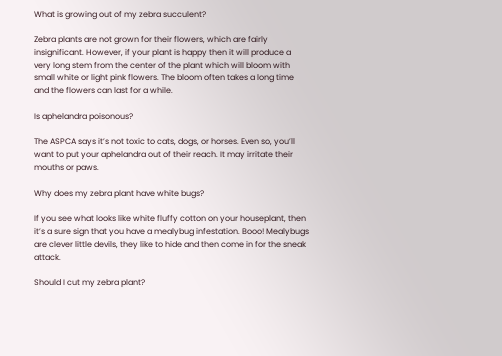What is growing out of my zebra succulent?

Zebra plants are not grown for their flowers, which are fairly insignificant. However, if your plant is happy then it will produce a very long stem from the center of the plant which will bloom with small white or light pink flowers. The bloom often takes a long time and the flowers can last for a while.

Is aphelandra poisonous?

The ASPCA says it’s not toxic to cats, dogs, or horses. Even so, you’ll want to put your aphelandra out of their reach. It may irritate their mouths or paws.

Why does my zebra plant have white bugs?

If you see what looks like white fluffy cotton on your houseplant, then it’s a sure sign that you have a mealybug infestation. Booo! Mealybugs are clever little devils, they like to hide and then come in for the sneak attack.

Should I cut my zebra plant?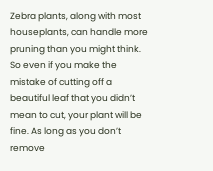Zebra plants, along with most houseplants, can handle more pruning than you might think. So even if you make the mistake of cutting off a beautiful leaf that you didn’t mean to cut, your plant will be fine. As long as you don’t remove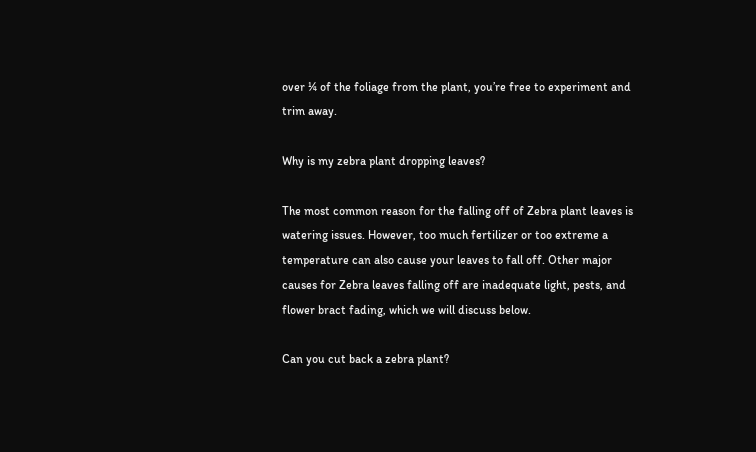over ¼ of the foliage from the plant, you’re free to experiment and trim away.

Why is my zebra plant dropping leaves?

The most common reason for the falling off of Zebra plant leaves is watering issues. However, too much fertilizer or too extreme a temperature can also cause your leaves to fall off. Other major causes for Zebra leaves falling off are inadequate light, pests, and flower bract fading, which we will discuss below.

Can you cut back a zebra plant?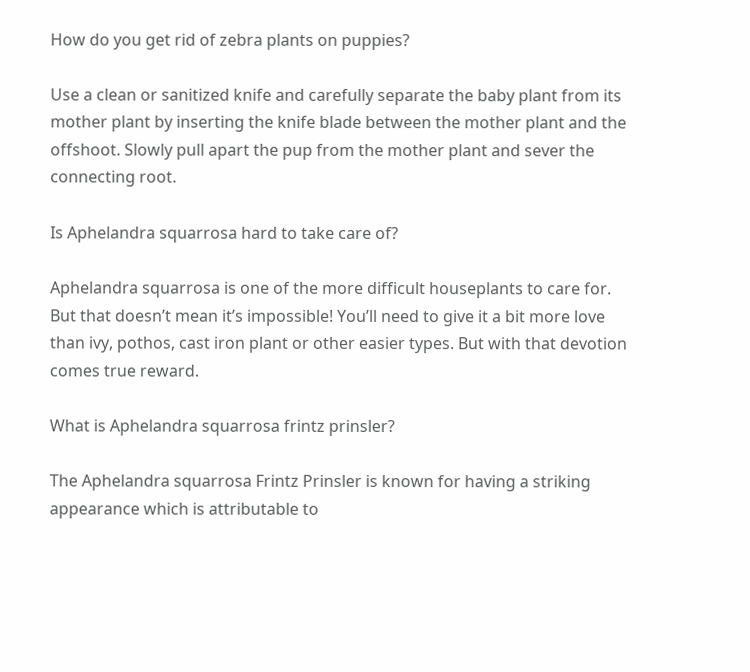How do you get rid of zebra plants on puppies?

Use a clean or sanitized knife and carefully separate the baby plant from its mother plant by inserting the knife blade between the mother plant and the offshoot. Slowly pull apart the pup from the mother plant and sever the connecting root.

Is Aphelandra squarrosa hard to take care of?

Aphelandra squarrosa is one of the more difficult houseplants to care for. But that doesn’t mean it’s impossible! You’ll need to give it a bit more love than ivy, pothos, cast iron plant or other easier types. But with that devotion comes true reward.

What is Aphelandra squarrosa frintz prinsler?

The Aphelandra squarrosa Frintz Prinsler is known for having a striking appearance which is attributable to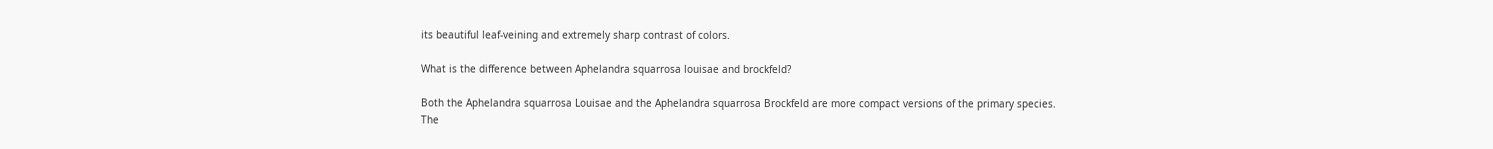its beautiful leaf-veining and extremely sharp contrast of colors.

What is the difference between Aphelandra squarrosa louisae and brockfeld?

Both the Aphelandra squarrosa Louisae and the Aphelandra squarrosa Brockfeld are more compact versions of the primary species. The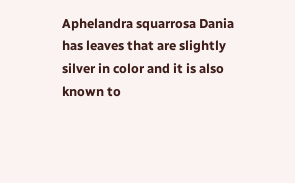Aphelandra squarrosa Dania has leaves that are slightly silver in color and it is also known to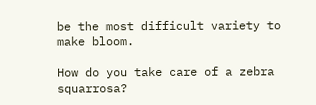be the most difficult variety to make bloom.

How do you take care of a zebra squarrosa?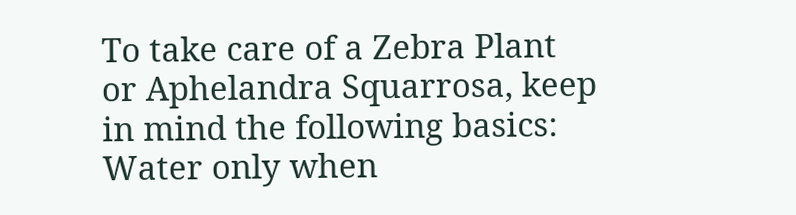To take care of a Zebra Plant or Aphelandra Squarrosa, keep in mind the following basics: Water only when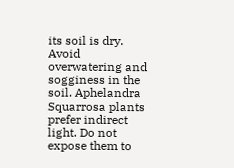its soil is dry. Avoid overwatering and sogginess in the soil. Aphelandra Squarrosa plants prefer indirect light. Do not expose them to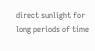direct sunlight for long periods of time